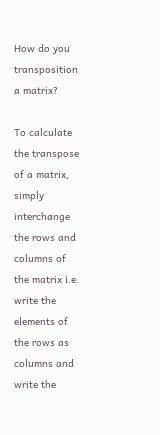How do you transposition a matrix?

To calculate the transpose of a matrix, simply interchange the rows and columns of the matrix i.e. write the elements of the rows as columns and write the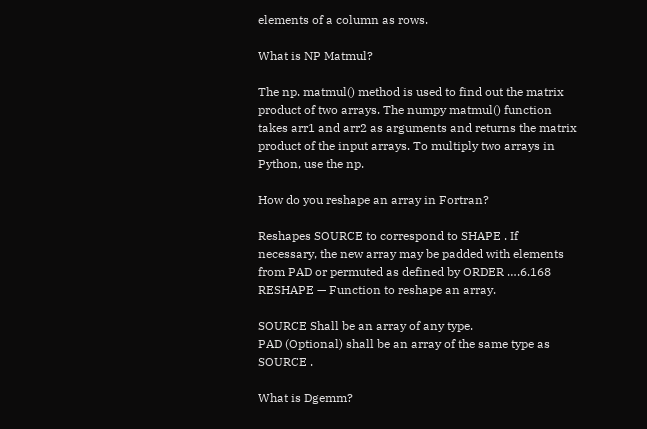elements of a column as rows.

What is NP Matmul?

The np. matmul() method is used to find out the matrix product of two arrays. The numpy matmul() function takes arr1 and arr2 as arguments and returns the matrix product of the input arrays. To multiply two arrays in Python, use the np.

How do you reshape an array in Fortran?

Reshapes SOURCE to correspond to SHAPE . If necessary, the new array may be padded with elements from PAD or permuted as defined by ORDER ….6.168 RESHAPE — Function to reshape an array.

SOURCE Shall be an array of any type.
PAD (Optional) shall be an array of the same type as SOURCE .

What is Dgemm?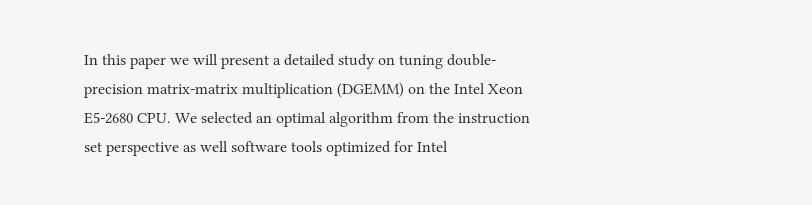In this paper we will present a detailed study on tuning double-precision matrix-matrix multiplication (DGEMM) on the Intel Xeon E5-2680 CPU. We selected an optimal algorithm from the instruction set perspective as well software tools optimized for Intel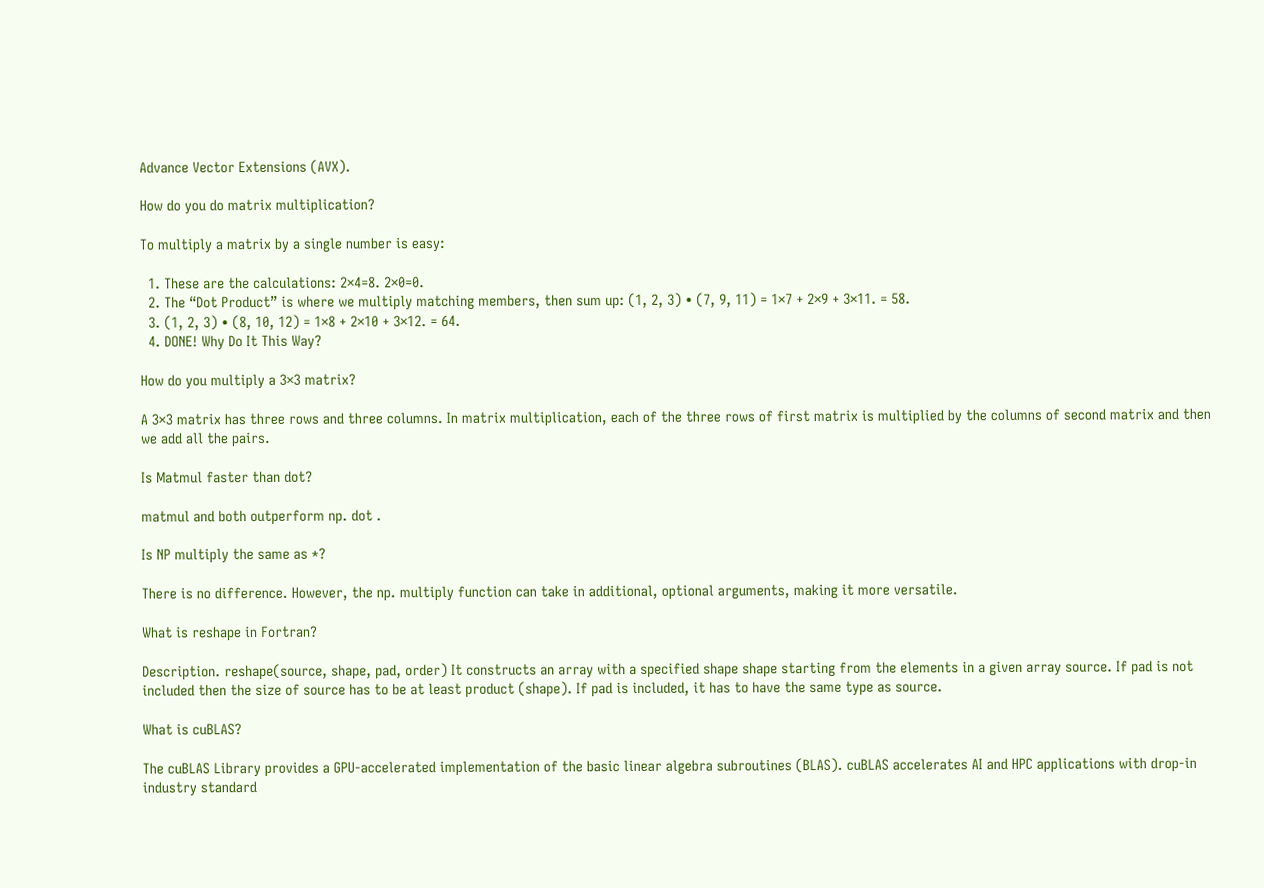Advance Vector Extensions (AVX).

How do you do matrix multiplication?

To multiply a matrix by a single number is easy:

  1. These are the calculations: 2×4=8. 2×0=0.
  2. The “Dot Product” is where we multiply matching members, then sum up: (1, 2, 3) • (7, 9, 11) = 1×7 + 2×9 + 3×11. = 58.
  3. (1, 2, 3) • (8, 10, 12) = 1×8 + 2×10 + 3×12. = 64.
  4. DONE! Why Do It This Way?

How do you multiply a 3×3 matrix?

A 3×3 matrix has three rows and three columns. In matrix multiplication, each of the three rows of first matrix is multiplied by the columns of second matrix and then we add all the pairs.

Is Matmul faster than dot?

matmul and both outperform np. dot .

Is NP multiply the same as *?

There is no difference. However, the np. multiply function can take in additional, optional arguments, making it more versatile.

What is reshape in Fortran?

Description. reshape(source, shape, pad, order) It constructs an array with a specified shape shape starting from the elements in a given array source. If pad is not included then the size of source has to be at least product (shape). If pad is included, it has to have the same type as source.

What is cuBLAS?

The cuBLAS Library provides a GPU-accelerated implementation of the basic linear algebra subroutines (BLAS). cuBLAS accelerates AI and HPC applications with drop-in industry standard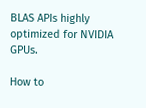BLAS APIs highly optimized for NVIDIA GPUs.

How to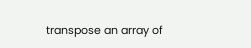transpose an array of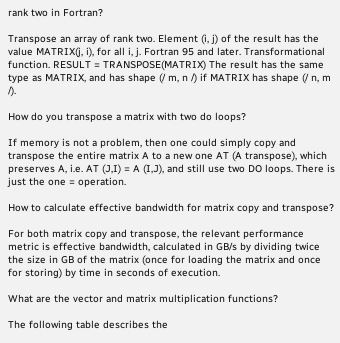rank two in Fortran?

Transpose an array of rank two. Element (i, j) of the result has the value MATRIX(j, i), for all i, j. Fortran 95 and later. Transformational function. RESULT = TRANSPOSE(MATRIX) The result has the same type as MATRIX, and has shape (/ m, n /) if MATRIX has shape (/ n, m /).

How do you transpose a matrix with two do loops?

If memory is not a problem, then one could simply copy and transpose the entire matrix A to a new one AT (A transpose), which preserves A, i.e. AT (J,I) = A (I,J), and still use two DO loops. There is just the one = operation.

How to calculate effective bandwidth for matrix copy and transpose?

For both matrix copy and transpose, the relevant performance metric is effective bandwidth, calculated in GB/s by dividing twice the size in GB of the matrix (once for loading the matrix and once for storing) by time in seconds of execution.

What are the vector and matrix multiplication functions?

The following table describes the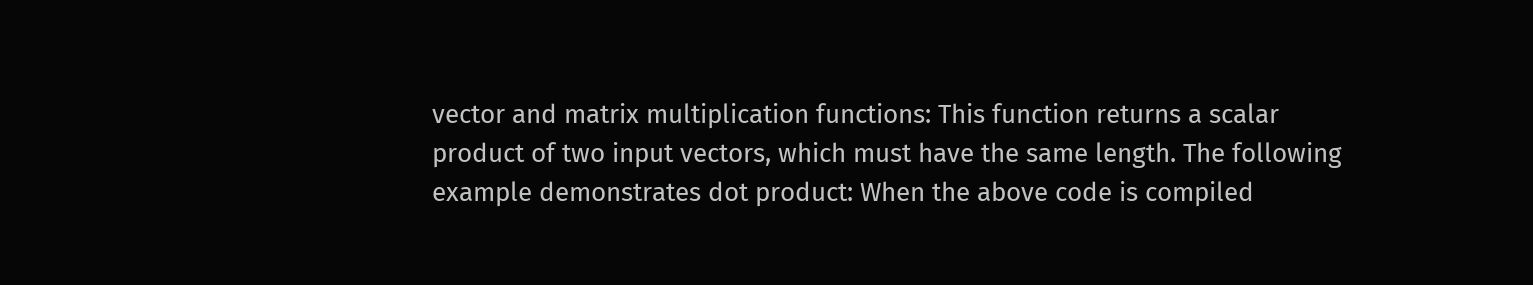vector and matrix multiplication functions: This function returns a scalar product of two input vectors, which must have the same length. The following example demonstrates dot product: When the above code is compiled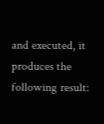and executed, it produces the following result: